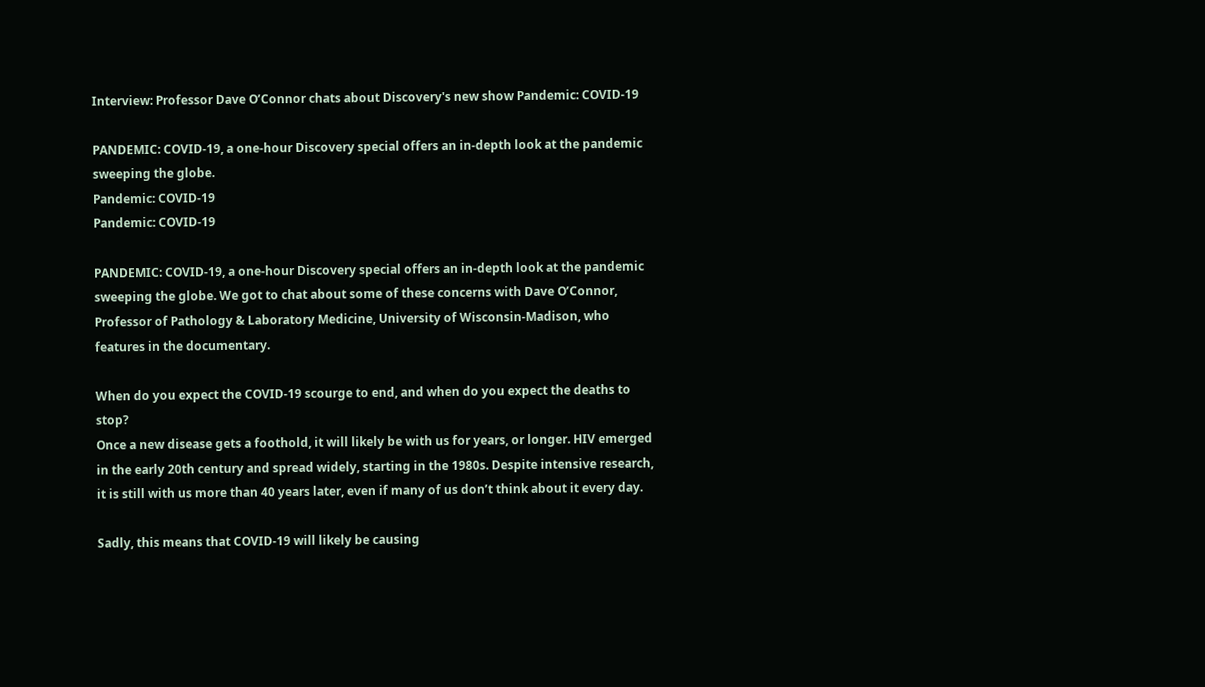Interview: Professor Dave O’Connor chats about Discovery's new show Pandemic: COVID-19

PANDEMIC: COVID-19, a one-hour Discovery special offers an in-depth look at the pandemic sweeping the globe.
Pandemic: COVID-19
Pandemic: COVID-19

PANDEMIC: COVID-19, a one-hour Discovery special offers an in-depth look at the pandemic sweeping the globe. We got to chat about some of these concerns with Dave O’Connor, Professor of Pathology & Laboratory Medicine, University of Wisconsin-Madison, who features in the documentary.

When do you expect the COVID-19 scourge to end, and when do you expect the deaths to stop?
Once a new disease gets a foothold, it will likely be with us for years, or longer. HIV emerged in the early 20th century and spread widely, starting in the 1980s. Despite intensive research, it is still with us more than 40 years later, even if many of us don’t think about it every day.

Sadly, this means that COVID-19 will likely be causing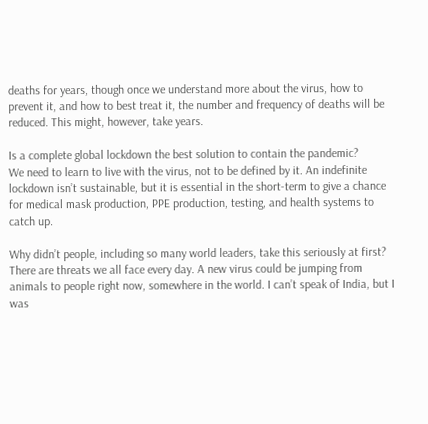deaths for years, though once we understand more about the virus, how to prevent it, and how to best treat it, the number and frequency of deaths will be reduced. This might, however, take years.

Is a complete global lockdown the best solution to contain the pandemic?
We need to learn to live with the virus, not to be defined by it. An indefinite lockdown isn’t sustainable, but it is essential in the short-term to give a chance for medical mask production, PPE production, testing, and health systems to catch up.

Why didn’t people, including so many world leaders, take this seriously at first?
There are threats we all face every day. A new virus could be jumping from animals to people right now, somewhere in the world. I can’t speak of India, but I was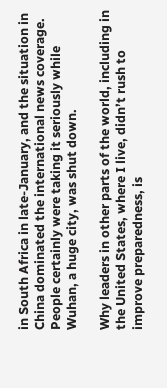in South Africa in late-January, and the situation in China dominated the international news coverage. People certainly were taking it seriously while Wuhan, a huge city, was shut down.

Why leaders in other parts of the world, including in the United States, where I live, didn’t rush to improve preparedness, is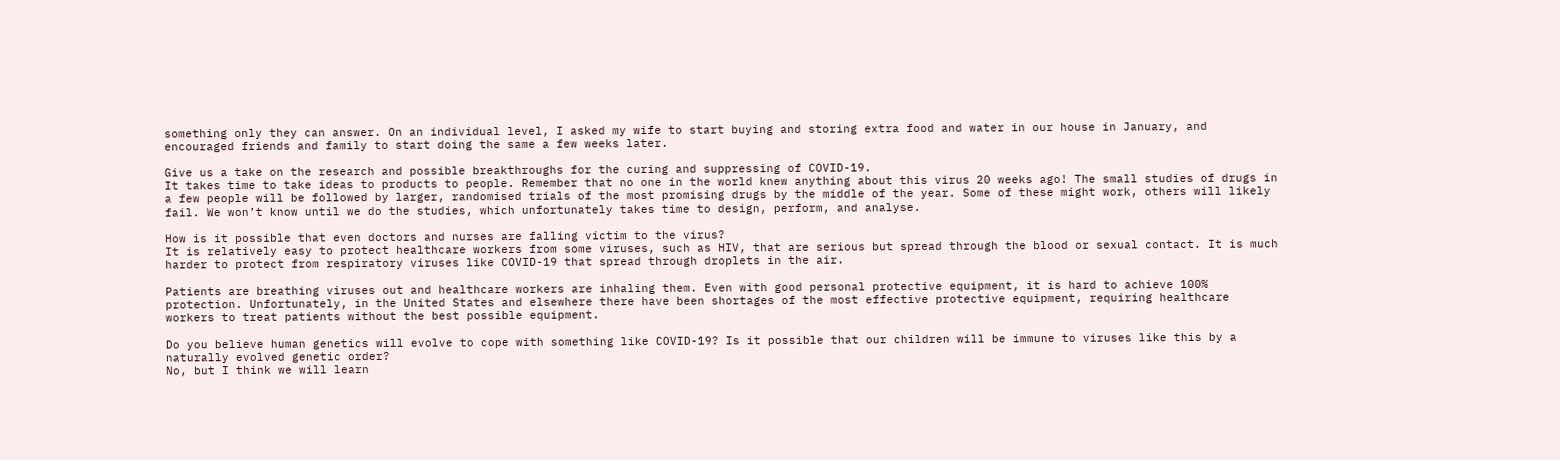something only they can answer. On an individual level, I asked my wife to start buying and storing extra food and water in our house in January, and encouraged friends and family to start doing the same a few weeks later.

Give us a take on the research and possible breakthroughs for the curing and suppressing of COVID-19.
It takes time to take ideas to products to people. Remember that no one in the world knew anything about this virus 20 weeks ago! The small studies of drugs in a few people will be followed by larger, randomised trials of the most promising drugs by the middle of the year. Some of these might work, others will likely fail. We won’t know until we do the studies, which unfortunately takes time to design, perform, and analyse.

How is it possible that even doctors and nurses are falling victim to the virus?
It is relatively easy to protect healthcare workers from some viruses, such as HIV, that are serious but spread through the blood or sexual contact. It is much harder to protect from respiratory viruses like COVID-19 that spread through droplets in the air.

Patients are breathing viruses out and healthcare workers are inhaling them. Even with good personal protective equipment, it is hard to achieve 100% protection. Unfortunately, in the United States and elsewhere there have been shortages of the most effective protective equipment, requiring healthcare workers to treat patients without the best possible equipment.

Do you believe human genetics will evolve to cope with something like COVID-19? Is it possible that our children will be immune to viruses like this by a naturally evolved genetic order?
No, but I think we will learn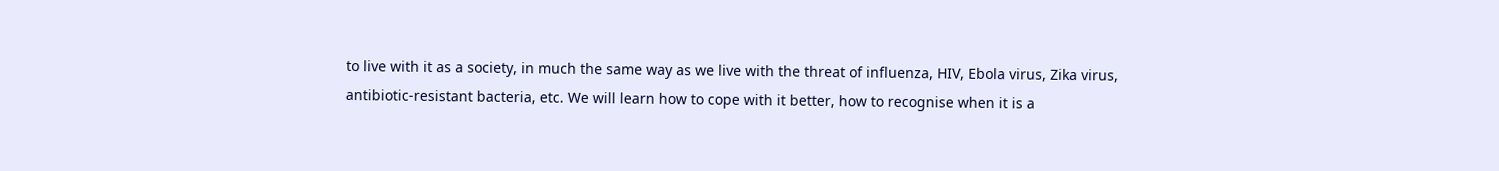to live with it as a society, in much the same way as we live with the threat of influenza, HIV, Ebola virus, Zika virus, antibiotic-resistant bacteria, etc. We will learn how to cope with it better, how to recognise when it is a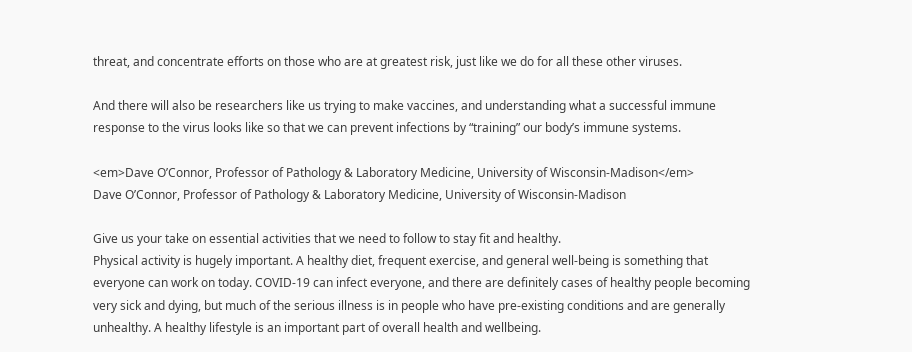threat, and concentrate efforts on those who are at greatest risk, just like we do for all these other viruses.

And there will also be researchers like us trying to make vaccines, and understanding what a successful immune response to the virus looks like so that we can prevent infections by “training” our body’s immune systems.

<em>Dave O’Connor, Professor of Pathology & Laboratory Medicine, University of Wisconsin-Madison</em>
Dave O’Connor, Professor of Pathology & Laboratory Medicine, University of Wisconsin-Madison

Give us your take on essential activities that we need to follow to stay fit and healthy.
Physical activity is hugely important. A healthy diet, frequent exercise, and general well-being is something that everyone can work on today. COVID-19 can infect everyone, and there are definitely cases of healthy people becoming very sick and dying, but much of the serious illness is in people who have pre-existing conditions and are generally unhealthy. A healthy lifestyle is an important part of overall health and wellbeing.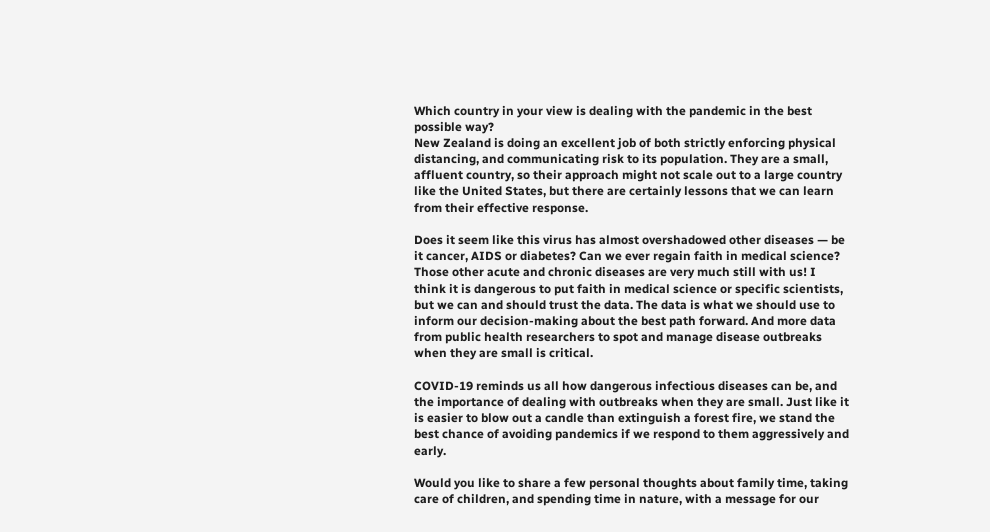Which country in your view is dealing with the pandemic in the best possible way?
New Zealand is doing an excellent job of both strictly enforcing physical distancing, and communicating risk to its population. They are a small, affluent country, so their approach might not scale out to a large country like the United States, but there are certainly lessons that we can learn from their effective response.

Does it seem like this virus has almost overshadowed other diseases — be it cancer, AIDS or diabetes? Can we ever regain faith in medical science?
Those other acute and chronic diseases are very much still with us! I think it is dangerous to put faith in medical science or specific scientists, but we can and should trust the data. The data is what we should use to inform our decision-making about the best path forward. And more data from public health researchers to spot and manage disease outbreaks when they are small is critical.

COVID-19 reminds us all how dangerous infectious diseases can be, and the importance of dealing with outbreaks when they are small. Just like it is easier to blow out a candle than extinguish a forest fire, we stand the best chance of avoiding pandemics if we respond to them aggressively and early.

Would you like to share a few personal thoughts about family time, taking care of children, and spending time in nature, with a message for our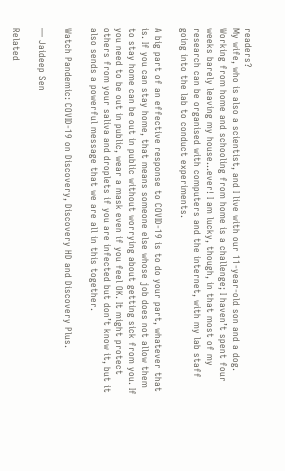readers?
My wife, who is also a scientist, and I live with our 11-year-old son and a dog. Working from home and schooling from home is a challenge; I haven’t spent four weeks barely leaving my house…ever! I am lucky, though, in that most of my research can be organised with computers and the internet, with my lab staff going into the lab to conduct experiments.

A big part of an effective response to COVID-19 is to do your part, whatever that is. If you can stay home, that means someone else whose job does not allow them to stay home can be out in public without worrying about getting sick from you. If you need to be out in public, wear a mask even if you feel OK. It might protect others from your saliva and droplets if you are infected but don’t know it, but it also sends a powerful message that we are all in this together.

Watch Pandemic: COVID-19 on Discovery, Discovery HD and Discovery Plus.

— Jaideep Sen

Related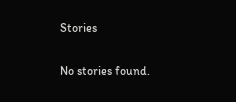Stories

No stories found.